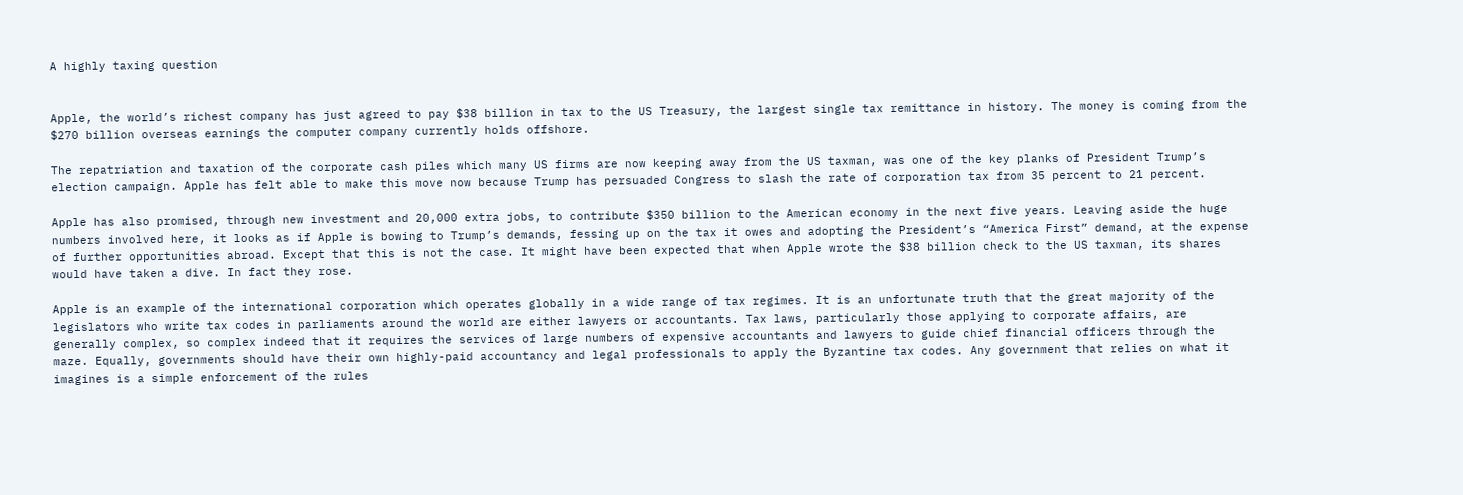A highly taxing question


Apple, the world’s richest company has just agreed to pay $38 billion in tax to the US Treasury, the largest single tax remittance in history. The money is coming from the $270 billion overseas earnings the computer company currently holds offshore.

The repatriation and taxation of the corporate cash piles which many US firms are now keeping away from the US taxman, was one of the key planks of President Trump’s election campaign. Apple has felt able to make this move now because Trump has persuaded Congress to slash the rate of corporation tax from 35 percent to 21 percent.

Apple has also promised, through new investment and 20,000 extra jobs, to contribute $350 billion to the American economy in the next five years. Leaving aside the huge numbers involved here, it looks as if Apple is bowing to Trump’s demands, fessing up on the tax it owes and adopting the President’s “America First” demand, at the expense of further opportunities abroad. Except that this is not the case. It might have been expected that when Apple wrote the $38 billion check to the US taxman, its shares would have taken a dive. In fact they rose.

Apple is an example of the international corporation which operates globally in a wide range of tax regimes. It is an unfortunate truth that the great majority of the legislators who write tax codes in parliaments around the world are either lawyers or accountants. Tax laws, particularly those applying to corporate affairs, are generally complex, so complex indeed that it requires the services of large numbers of expensive accountants and lawyers to guide chief financial officers through the maze. Equally, governments should have their own highly-paid accountancy and legal professionals to apply the Byzantine tax codes. Any government that relies on what it imagines is a simple enforcement of the rules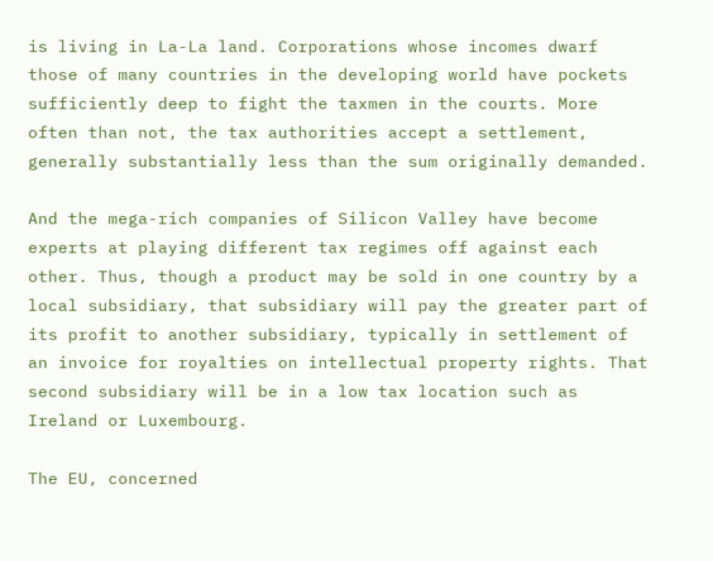is living in La-La land. Corporations whose incomes dwarf those of many countries in the developing world have pockets sufficiently deep to fight the taxmen in the courts. More often than not, the tax authorities accept a settlement, generally substantially less than the sum originally demanded.

And the mega-rich companies of Silicon Valley have become experts at playing different tax regimes off against each other. Thus, though a product may be sold in one country by a local subsidiary, that subsidiary will pay the greater part of its profit to another subsidiary, typically in settlement of an invoice for royalties on intellectual property rights. That second subsidiary will be in a low tax location such as Ireland or Luxembourg.

The EU, concerned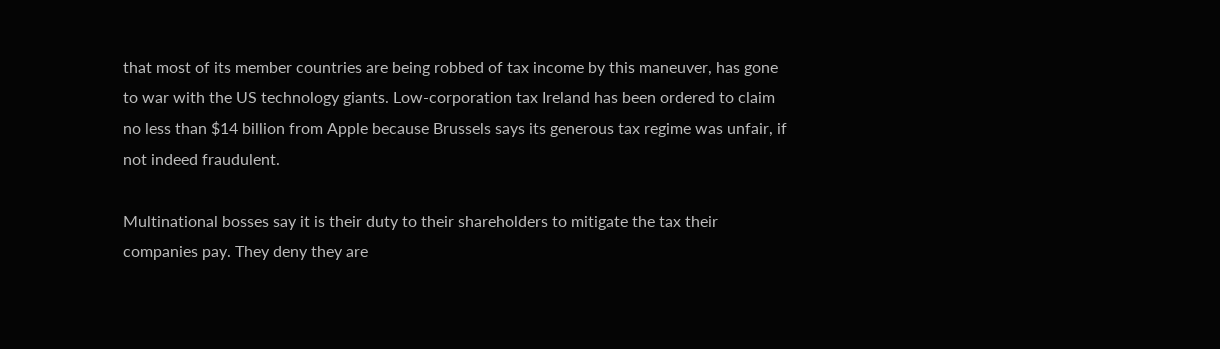that most of its member countries are being robbed of tax income by this maneuver, has gone to war with the US technology giants. Low-corporation tax Ireland has been ordered to claim no less than $14 billion from Apple because Brussels says its generous tax regime was unfair, if not indeed fraudulent.

Multinational bosses say it is their duty to their shareholders to mitigate the tax their companies pay. They deny they are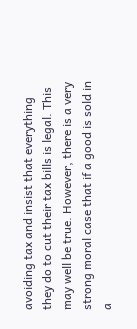avoiding tax and insist that everything they do to cut their tax bills is legal. This may well be true. However, there is a very strong moral case that if a good is sold in a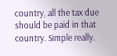country, all the tax due should be paid in that country. Simple really.